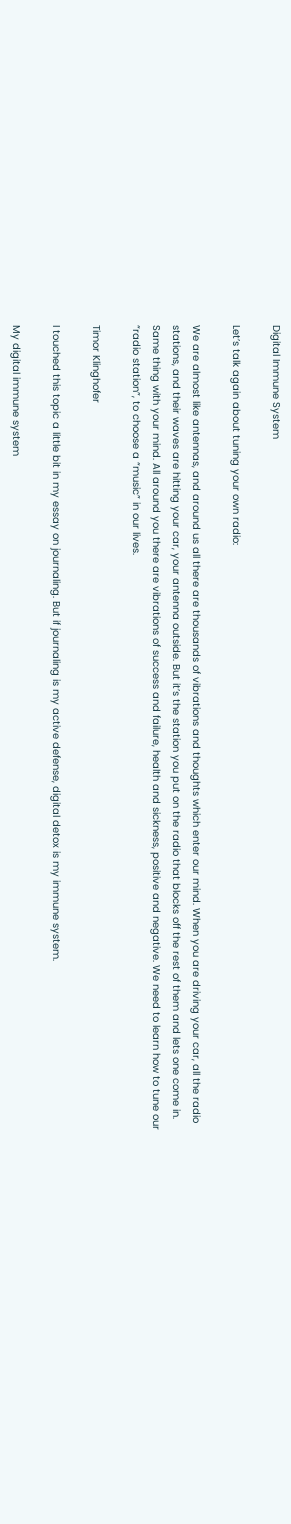Digital Immune System

Let’s talk again about tuning your own radio:

We are almost like antennas, and around us all there are thousands of vibrations and thoughts which enter our mind. When you are driving your car, all the radio stations, and their waves are hitting your car, your antenna outside. But it’s the station you put on the radio that blocks off the rest of them and lets one come in. Same thing with your mind. All around you there are vibrations of success and failure, health and sickness, positive and negative. We need to learn how to tune our “radio station”, to choose a “music” in our lives.

Timor Klinghofer

I touched this topic a little bit in my essay on journaling. But if journaling is my active defense, digital detox is my immune system.

My digital immune system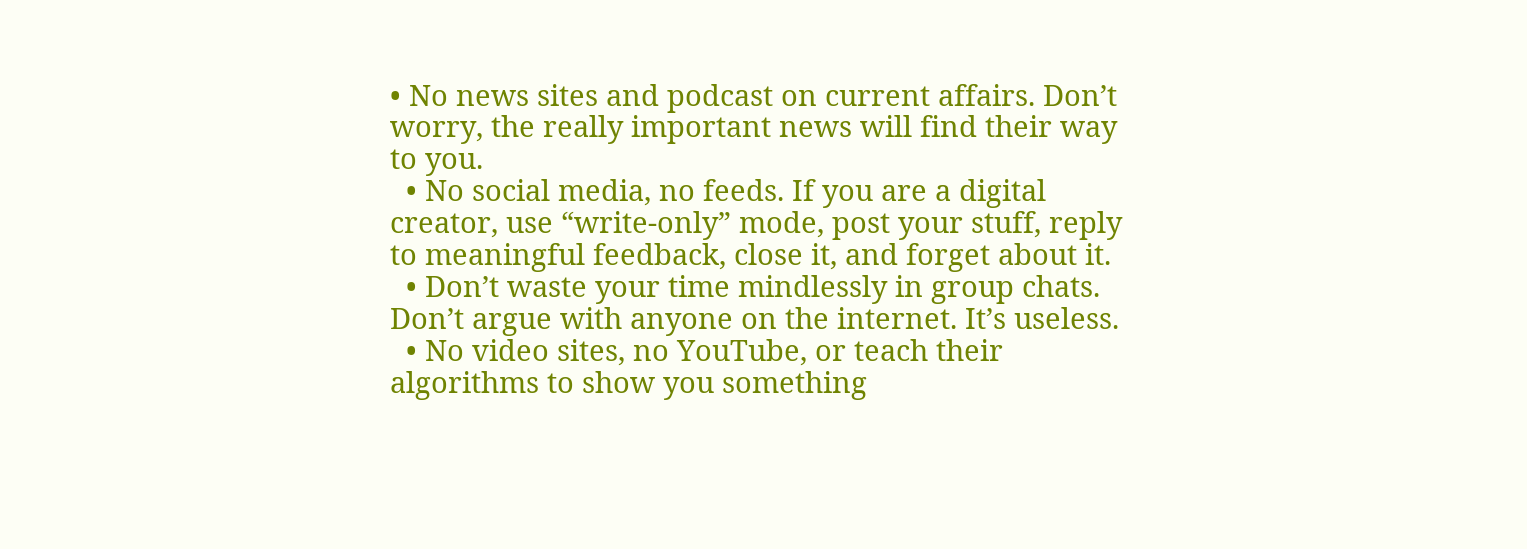• No news sites and podcast on current affairs. Don’t worry, the really important news will find their way to you.
  • No social media, no feeds. If you are a digital creator, use “write-only” mode, post your stuff, reply to meaningful feedback, close it, and forget about it.
  • Don’t waste your time mindlessly in group chats. Don’t argue with anyone on the internet. It’s useless.
  • No video sites, no YouTube, or teach their algorithms to show you something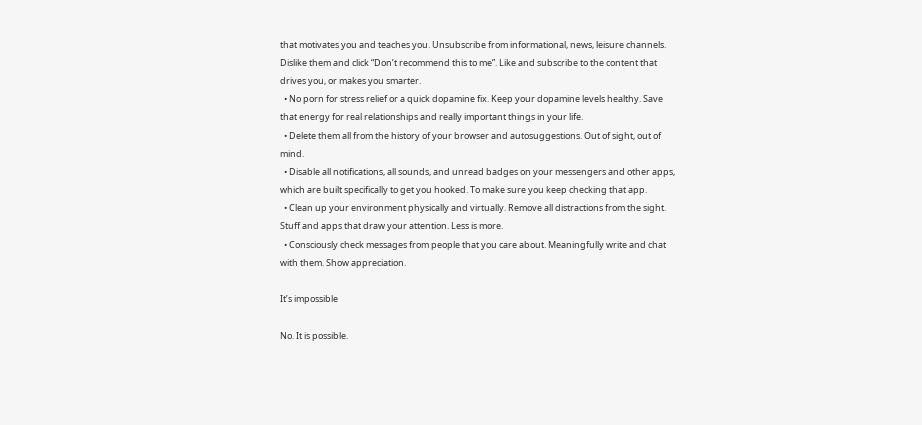that motivates you and teaches you. Unsubscribe from informational, news, leisure channels. Dislike them and click “Don’t recommend this to me”. Like and subscribe to the content that drives you, or makes you smarter.
  • No porn for stress relief or a quick dopamine fix. Keep your dopamine levels healthy. Save that energy for real relationships and really important things in your life.
  • Delete them all from the history of your browser and autosuggestions. Out of sight, out of mind.
  • Disable all notifications, all sounds, and unread badges on your messengers and other apps, which are built specifically to get you hooked. To make sure you keep checking that app.
  • Clean up your environment physically and virtually. Remove all distractions from the sight. Stuff and apps that draw your attention. Less is more.
  • Consciously check messages from people that you care about. Meaningfully write and chat with them. Show appreciation.

It’s impossible

No. It is possible.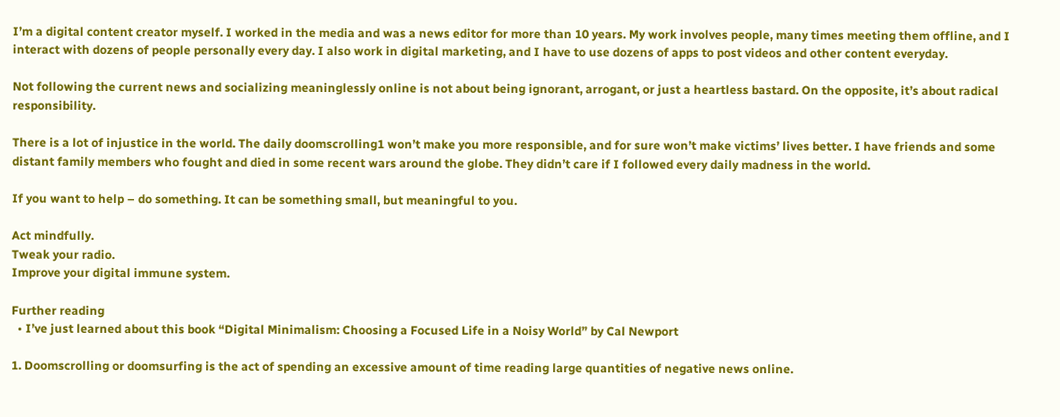I’m a digital content creator myself. I worked in the media and was a news editor for more than 10 years. My work involves people, many times meeting them offline, and I interact with dozens of people personally every day. I also work in digital marketing, and I have to use dozens of apps to post videos and other content everyday.

Not following the current news and socializing meaninglessly online is not about being ignorant, arrogant, or just a heartless bastard. On the opposite, it’s about radical responsibility.

There is a lot of injustice in the world. The daily doomscrolling1 won’t make you more responsible, and for sure won’t make victims’ lives better. I have friends and some distant family members who fought and died in some recent wars around the globe. They didn’t care if I followed every daily madness in the world.

If you want to help – do something. It can be something small, but meaningful to you.

Act mindfully.
Tweak your radio.
Improve your digital immune system.

Further reading
  • I’ve just learned about this book “Digital Minimalism: Choosing a Focused Life in a Noisy World” by Cal Newport

1. Doomscrolling or doomsurfing is the act of spending an excessive amount of time reading large quantities of negative news online.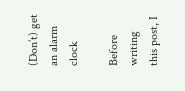(Don’t) get an alarm clock

Before writing this post, I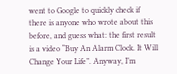went to Google to quickly check if there is anyone who wrote about this before, and guess what: the first result is a video “Buy An Alarm Clock. It Will Change Your Life”. Anyway, I’m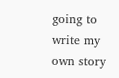going to write my own story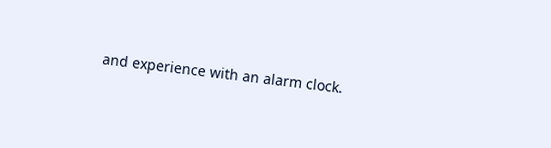and experience with an alarm clock.